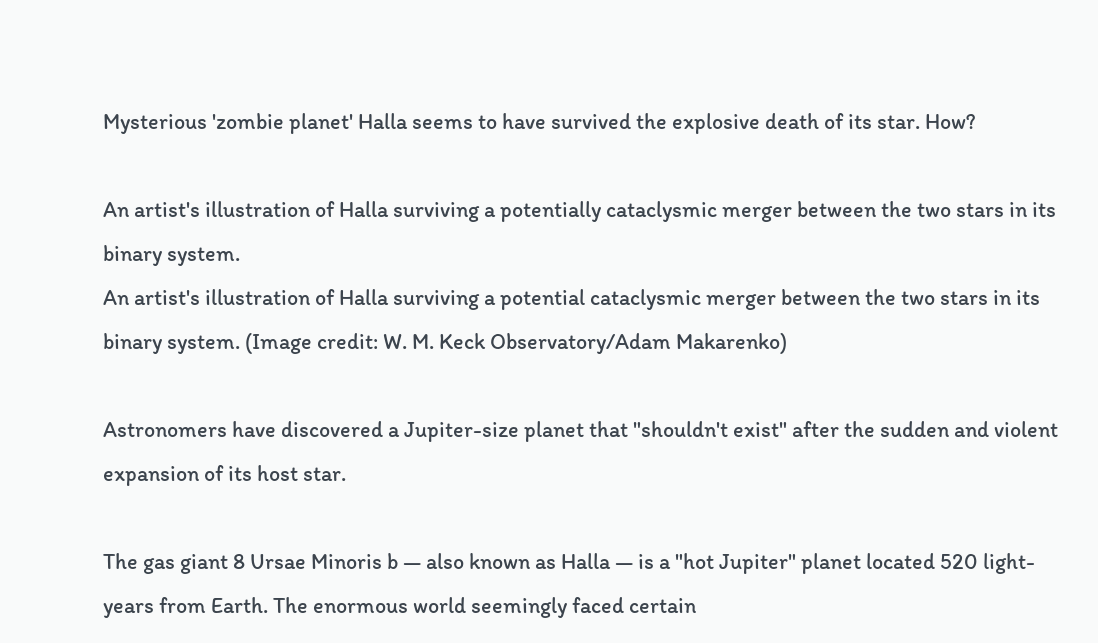Mysterious 'zombie planet' Halla seems to have survived the explosive death of its star. How?

An artist's illustration of Halla surviving a potentially cataclysmic merger between the two stars in its binary system.
An artist's illustration of Halla surviving a potential cataclysmic merger between the two stars in its binary system. (Image credit: W. M. Keck Observatory/Adam Makarenko)

Astronomers have discovered a Jupiter-size planet that "shouldn't exist" after the sudden and violent expansion of its host star.

The gas giant 8 Ursae Minoris b — also known as Halla — is a "hot Jupiter" planet located 520 light-years from Earth. The enormous world seemingly faced certain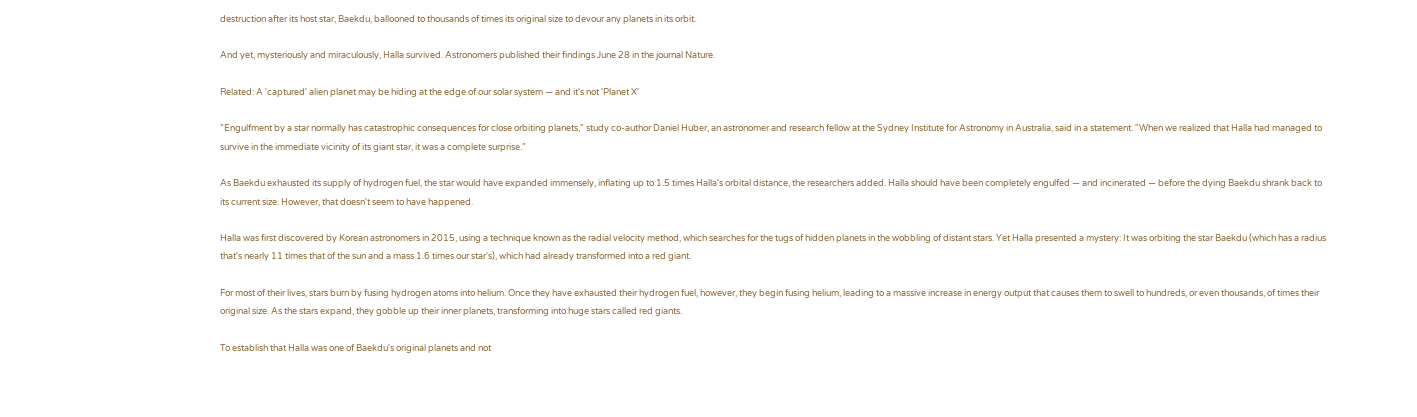destruction after its host star, Baekdu, ballooned to thousands of times its original size to devour any planets in its orbit.

And yet, mysteriously and miraculously, Halla survived. Astronomers published their findings June 28 in the journal Nature.

Related: A 'captured' alien planet may be hiding at the edge of our solar system — and it's not 'Planet X'

"Engulfment by a star normally has catastrophic consequences for close orbiting planets," study co-author Daniel Huber, an astronomer and research fellow at the Sydney Institute for Astronomy in Australia, said in a statement. "When we realized that Halla had managed to survive in the immediate vicinity of its giant star, it was a complete surprise."

As Baekdu exhausted its supply of hydrogen fuel, the star would have expanded immensely, inflating up to 1.5 times Halla's orbital distance, the researchers added. Halla should have been completely engulfed — and incinerated — before the dying Baekdu shrank back to its current size. However, that doesn't seem to have happened.

Halla was first discovered by Korean astronomers in 2015, using a technique known as the radial velocity method, which searches for the tugs of hidden planets in the wobbling of distant stars. Yet Halla presented a mystery: It was orbiting the star Baekdu (which has a radius that's nearly 11 times that of the sun and a mass 1.6 times our star's), which had already transformed into a red giant.

For most of their lives, stars burn by fusing hydrogen atoms into helium. Once they have exhausted their hydrogen fuel, however, they begin fusing helium, leading to a massive increase in energy output that causes them to swell to hundreds, or even thousands, of times their original size. As the stars expand, they gobble up their inner planets, transforming into huge stars called red giants.

To establish that Halla was one of Baekdu's original planets and not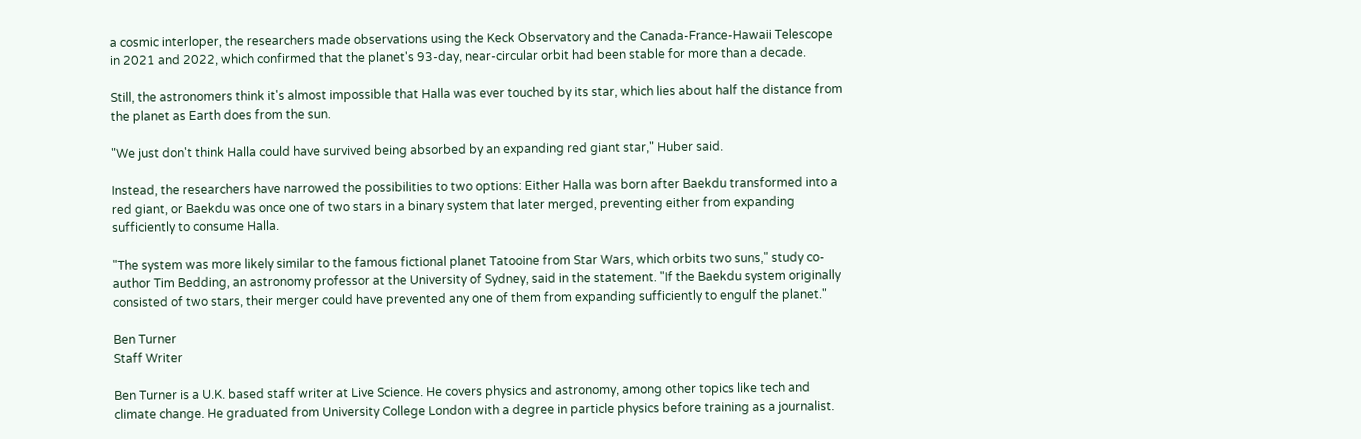a cosmic interloper, the researchers made observations using the Keck Observatory and the Canada-France-Hawaii Telescope in 2021 and 2022, which confirmed that the planet's 93-day, near-circular orbit had been stable for more than a decade.

Still, the astronomers think it's almost impossible that Halla was ever touched by its star, which lies about half the distance from the planet as Earth does from the sun.

"We just don't think Halla could have survived being absorbed by an expanding red giant star," Huber said.

Instead, the researchers have narrowed the possibilities to two options: Either Halla was born after Baekdu transformed into a red giant, or Baekdu was once one of two stars in a binary system that later merged, preventing either from expanding sufficiently to consume Halla.

"The system was more likely similar to the famous fictional planet Tatooine from Star Wars, which orbits two suns," study co-author Tim Bedding, an astronomy professor at the University of Sydney, said in the statement. "If the Baekdu system originally consisted of two stars, their merger could have prevented any one of them from expanding sufficiently to engulf the planet."

Ben Turner
Staff Writer

Ben Turner is a U.K. based staff writer at Live Science. He covers physics and astronomy, among other topics like tech and climate change. He graduated from University College London with a degree in particle physics before training as a journalist.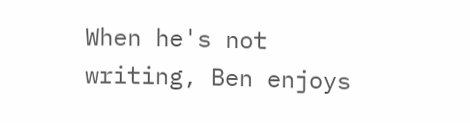When he's not writing, Ben enjoys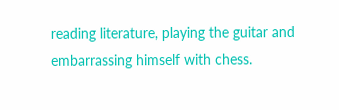reading literature, playing the guitar and embarrassing himself with chess.